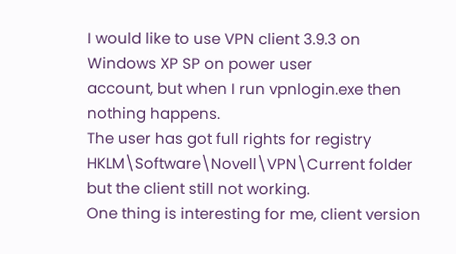I would like to use VPN client 3.9.3 on Windows XP SP on power user
account, but when I run vpnlogin.exe then nothing happens.
The user has got full rights for registry
HKLM\Software\Novell\VPN\Current folder but the client still not working.
One thing is interesting for me, client version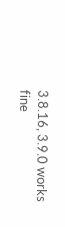3.8.16, 3.9.0 works fine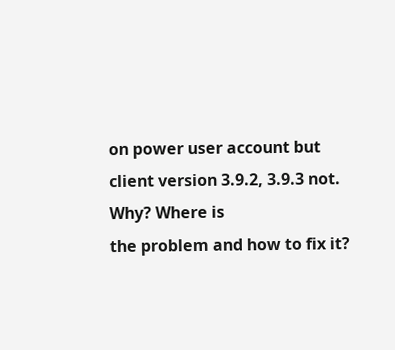on power user account but client version 3.9.2, 3.9.3 not. Why? Where is
the problem and how to fix it?